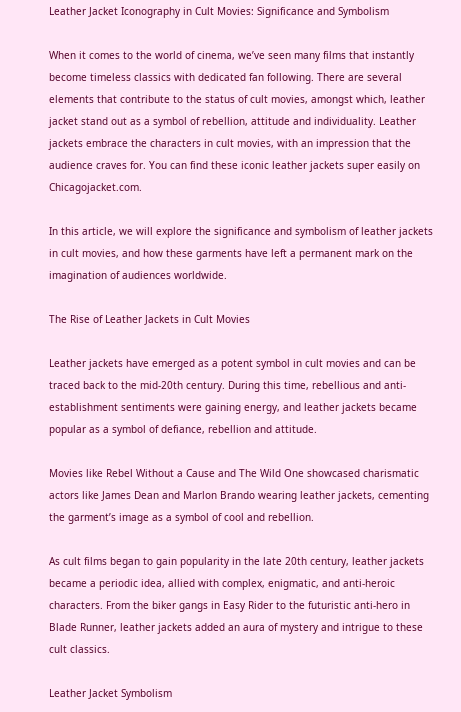Leather Jacket Iconography in Cult Movies: Significance and Symbolism

When it comes to the world of cinema, we’ve seen many films that instantly become timeless classics with dedicated fan following. There are several elements that contribute to the status of cult movies, amongst which, leather jacket stand out as a symbol of rebellion, attitude and individuality. Leather jackets embrace the characters in cult movies, with an impression that the audience craves for. You can find these iconic leather jackets super easily on Chicagojacket.com.

In this article, we will explore the significance and symbolism of leather jackets in cult movies, and how these garments have left a permanent mark on the imagination of audiences worldwide.

The Rise of Leather Jackets in Cult Movies

Leather jackets have emerged as a potent symbol in cult movies and can be traced back to the mid-20th century. During this time, rebellious and anti-establishment sentiments were gaining energy, and leather jackets became popular as a symbol of defiance, rebellion and attitude.

Movies like Rebel Without a Cause and The Wild One showcased charismatic actors like James Dean and Marlon Brando wearing leather jackets, cementing the garment’s image as a symbol of cool and rebellion.

As cult films began to gain popularity in the late 20th century, leather jackets became a periodic idea, allied with complex, enigmatic, and anti-heroic characters. From the biker gangs in Easy Rider to the futuristic anti-hero in Blade Runner, leather jackets added an aura of mystery and intrigue to these cult classics.

Leather Jacket Symbolism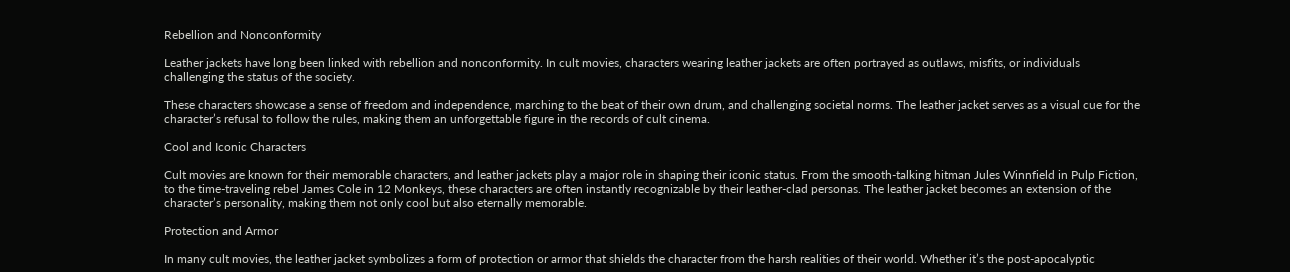Rebellion and Nonconformity

Leather jackets have long been linked with rebellion and nonconformity. In cult movies, characters wearing leather jackets are often portrayed as outlaws, misfits, or individuals challenging the status of the society.

These characters showcase a sense of freedom and independence, marching to the beat of their own drum, and challenging societal norms. The leather jacket serves as a visual cue for the character’s refusal to follow the rules, making them an unforgettable figure in the records of cult cinema.

Cool and Iconic Characters

Cult movies are known for their memorable characters, and leather jackets play a major role in shaping their iconic status. From the smooth-talking hitman Jules Winnfield in Pulp Fiction, to the time-traveling rebel James Cole in 12 Monkeys, these characters are often instantly recognizable by their leather-clad personas. The leather jacket becomes an extension of the character’s personality, making them not only cool but also eternally memorable.

Protection and Armor

In many cult movies, the leather jacket symbolizes a form of protection or armor that shields the character from the harsh realities of their world. Whether it’s the post-apocalyptic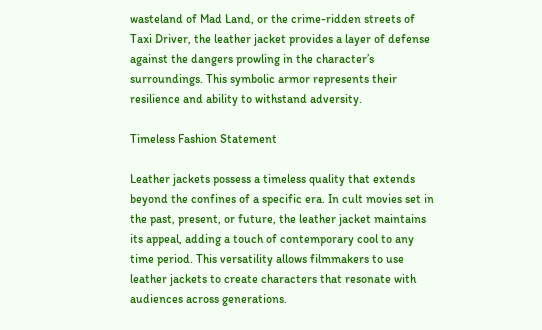wasteland of Mad Land, or the crime-ridden streets of Taxi Driver, the leather jacket provides a layer of defense against the dangers prowling in the character’s surroundings. This symbolic armor represents their resilience and ability to withstand adversity.

Timeless Fashion Statement

Leather jackets possess a timeless quality that extends beyond the confines of a specific era. In cult movies set in the past, present, or future, the leather jacket maintains its appeal, adding a touch of contemporary cool to any time period. This versatility allows filmmakers to use leather jackets to create characters that resonate with audiences across generations.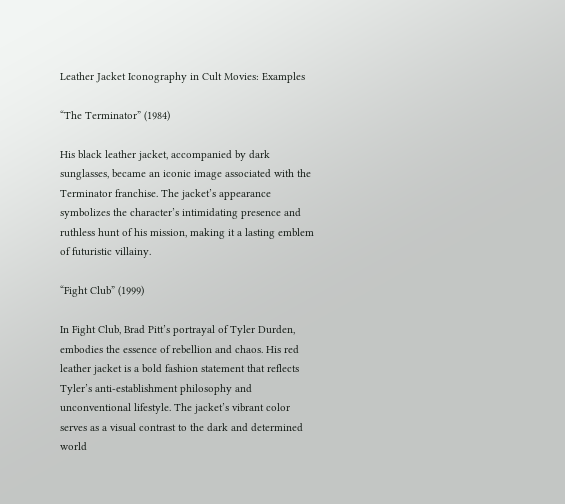Leather Jacket Iconography in Cult Movies: Examples

“The Terminator” (1984)

His black leather jacket, accompanied by dark sunglasses, became an iconic image associated with the Terminator franchise. The jacket’s appearance symbolizes the character’s intimidating presence and ruthless hunt of his mission, making it a lasting emblem of futuristic villainy.

“Fight Club” (1999)

In Fight Club, Brad Pitt’s portrayal of Tyler Durden, embodies the essence of rebellion and chaos. His red leather jacket is a bold fashion statement that reflects Tyler’s anti-establishment philosophy and unconventional lifestyle. The jacket’s vibrant color serves as a visual contrast to the dark and determined world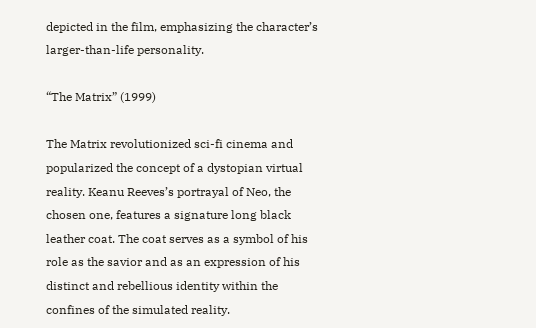depicted in the film, emphasizing the character’s larger-than-life personality.

“The Matrix” (1999)

The Matrix revolutionized sci-fi cinema and popularized the concept of a dystopian virtual reality. Keanu Reeves’s portrayal of Neo, the chosen one, features a signature long black leather coat. The coat serves as a symbol of his role as the savior and as an expression of his distinct and rebellious identity within the confines of the simulated reality.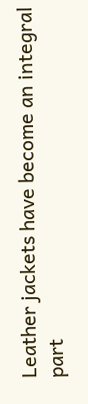Leather jackets have become an integral part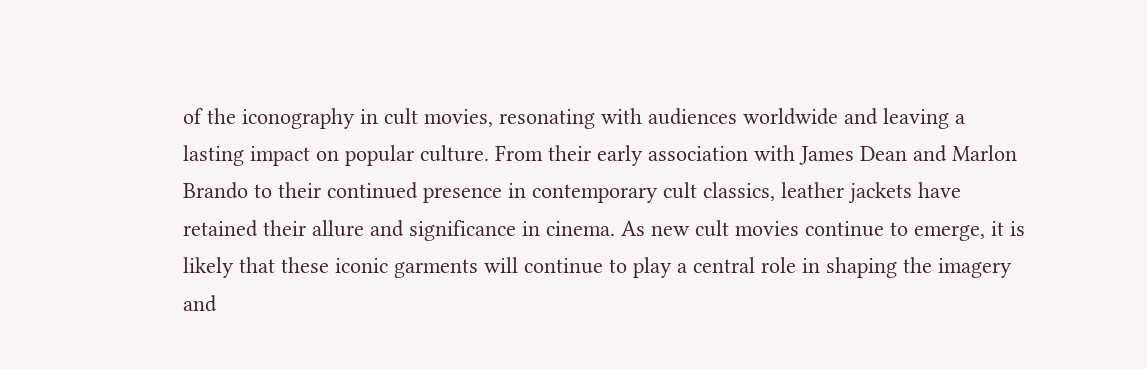of the iconography in cult movies, resonating with audiences worldwide and leaving a lasting impact on popular culture. From their early association with James Dean and Marlon Brando to their continued presence in contemporary cult classics, leather jackets have retained their allure and significance in cinema. As new cult movies continue to emerge, it is likely that these iconic garments will continue to play a central role in shaping the imagery and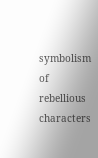symbolism of rebellious characters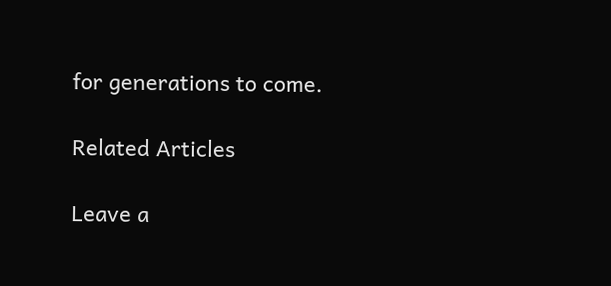for generations to come.

Related Articles

Leave a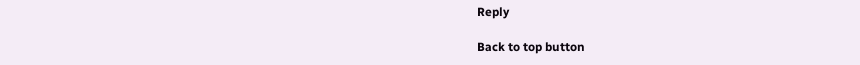Reply

Back to top button